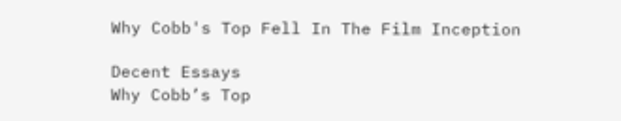Why Cobb's Top Fell In The Film Inception

Decent Essays
Why Cobb’s Top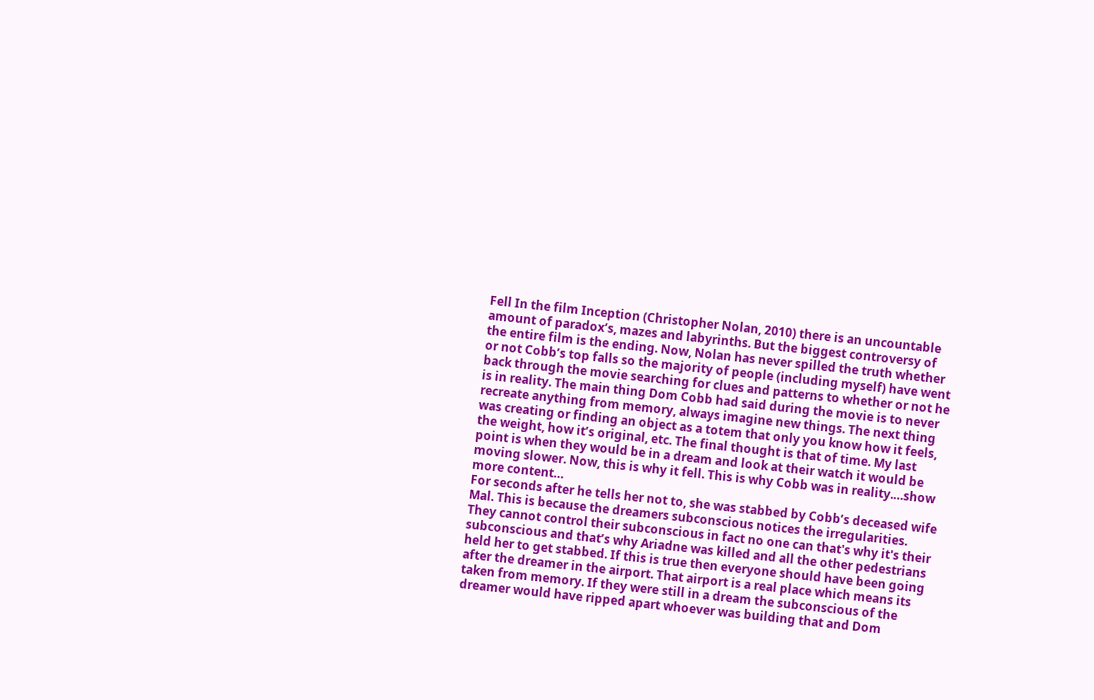Fell In the film Inception (Christopher Nolan, 2010) there is an uncountable amount of paradox’s, mazes and labyrinths. But the biggest controversy of the entire film is the ending. Now, Nolan has never spilled the truth whether or not Cobb’s top falls so the majority of people (including myself) have went back through the movie searching for clues and patterns to whether or not he is in reality. The main thing Dom Cobb had said during the movie is to never recreate anything from memory, always imagine new things. The next thing was creating or finding an object as a totem that only you know how it feels, the weight, how it’s original, etc. The final thought is that of time. My last point is when they would be in a dream and look at their watch it would be moving slower. Now, this is why it fell. This is why Cobb was in reality.…show more content…
For seconds after he tells her not to, she was stabbed by Cobb’s deceased wife Mal. This is because the dreamers subconscious notices the irregularities. They cannot control their subconscious in fact no one can that's why it's their subconscious and that’s why Ariadne was killed and all the other pedestrians held her to get stabbed. If this is true then everyone should have been going after the dreamer in the airport. That airport is a real place which means its taken from memory. If they were still in a dream the subconscious of the dreamer would have ripped apart whoever was building that and Dom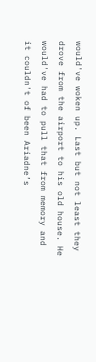would've woken up. Last but not least they drove from the airport to his old house. He would've had to pull that from memory and it couldn't of been Ariadne’s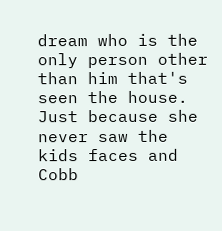dream who is the only person other than him that's seen the house. Just because she never saw the kids faces and Cobb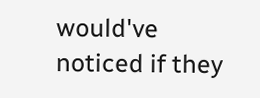would've noticed if they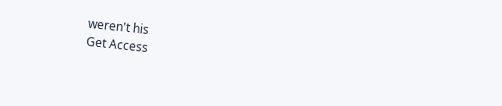weren't his
Get Access